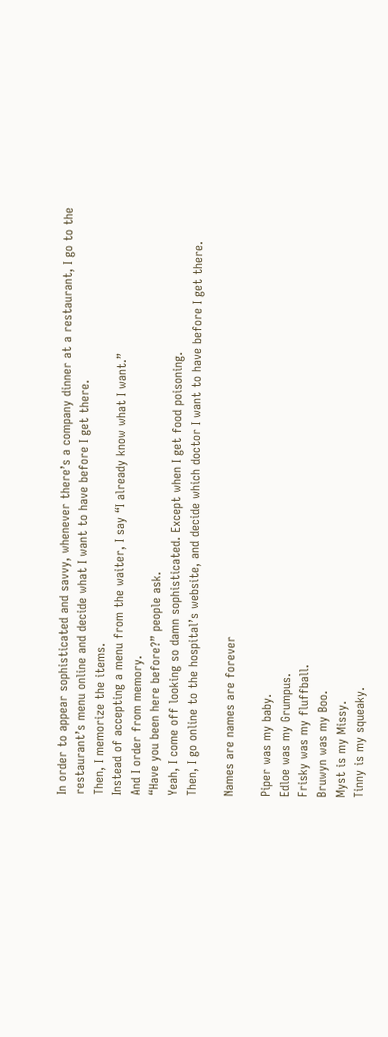In order to appear sophisticated and savvy, whenever there’s a company dinner at a restaurant, I go to the restaurant’s menu online and decide what I want to have before I get there.
Then, I memorize the items.
Instead of accepting a menu from the waiter, I say “I already know what I want.”
And I order from memory.
“Have you been here before?” people ask.
Yeah, I come off looking so damn sophisticated. Except when I get food poisoning.
Then, I go online to the hospital’s website, and decide which doctor I want to have before I get there.

Names are names are forever

Piper was my baby.
Edloe was my Grumpus.
Frisky was my fluffball.
Bruwyn was my Boo.
Myst is my Missy.
Tinny is my squeaky.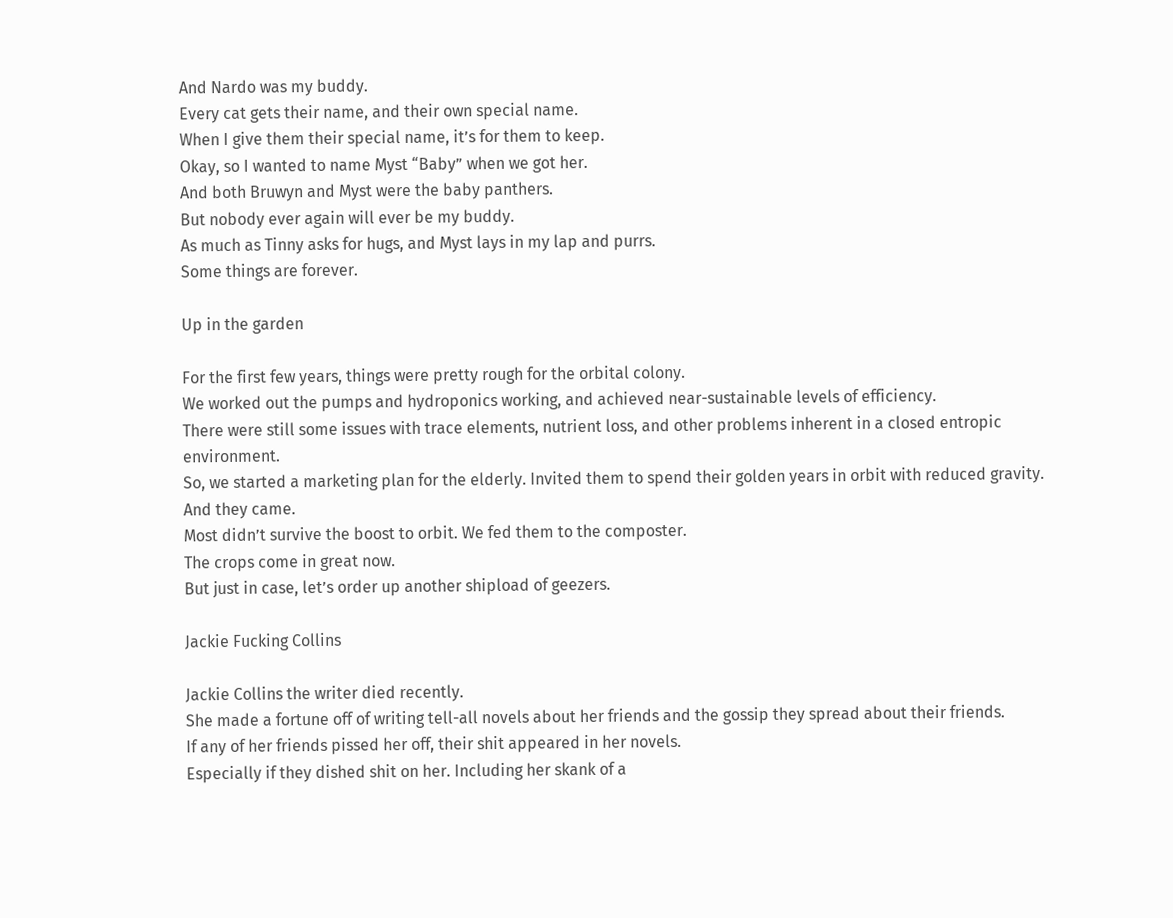And Nardo was my buddy.
Every cat gets their name, and their own special name.
When I give them their special name, it’s for them to keep.
Okay, so I wanted to name Myst “Baby” when we got her.
And both Bruwyn and Myst were the baby panthers.
But nobody ever again will ever be my buddy.
As much as Tinny asks for hugs, and Myst lays in my lap and purrs.
Some things are forever.

Up in the garden

For the first few years, things were pretty rough for the orbital colony.
We worked out the pumps and hydroponics working, and achieved near-sustainable levels of efficiency.
There were still some issues with trace elements, nutrient loss, and other problems inherent in a closed entropic environment.
So, we started a marketing plan for the elderly. Invited them to spend their golden years in orbit with reduced gravity.
And they came.
Most didn’t survive the boost to orbit. We fed them to the composter.
The crops come in great now.
But just in case, let’s order up another shipload of geezers.

Jackie Fucking Collins

Jackie Collins the writer died recently.
She made a fortune off of writing tell-all novels about her friends and the gossip they spread about their friends.
If any of her friends pissed her off, their shit appeared in her novels.
Especially if they dished shit on her. Including her skank of a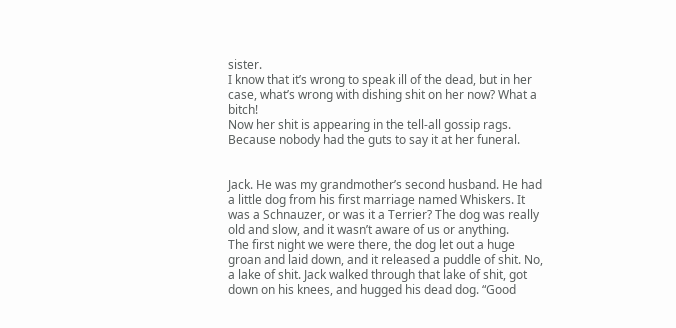sister.
I know that it’s wrong to speak ill of the dead, but in her case, what’s wrong with dishing shit on her now? What a bitch!
Now her shit is appearing in the tell-all gossip rags.
Because nobody had the guts to say it at her funeral.


Jack. He was my grandmother’s second husband. He had a little dog from his first marriage named Whiskers. It was a Schnauzer, or was it a Terrier? The dog was really old and slow, and it wasn’t aware of us or anything.
The first night we were there, the dog let out a huge groan and laid down, and it released a puddle of shit. No, a lake of shit. Jack walked through that lake of shit, got down on his knees, and hugged his dead dog. “Good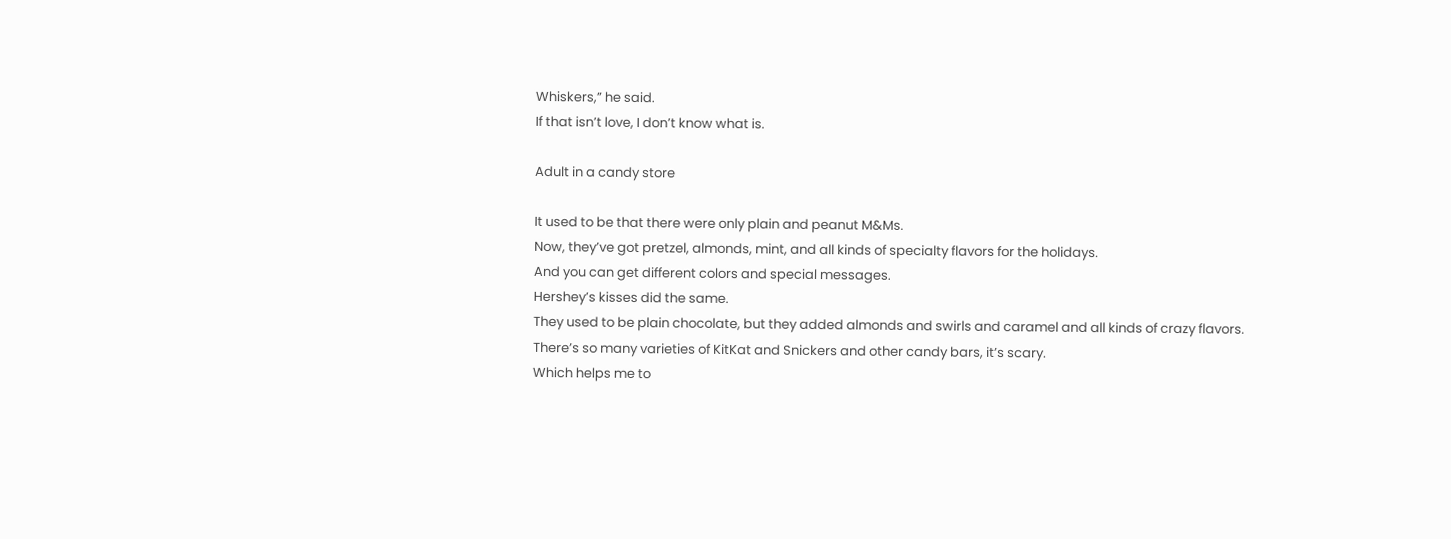Whiskers,” he said.
If that isn’t love, I don’t know what is.

Adult in a candy store

It used to be that there were only plain and peanut M&Ms.
Now, they’ve got pretzel, almonds, mint, and all kinds of specialty flavors for the holidays.
And you can get different colors and special messages.
Hershey’s kisses did the same.
They used to be plain chocolate, but they added almonds and swirls and caramel and all kinds of crazy flavors.
There’s so many varieties of KitKat and Snickers and other candy bars, it’s scary.
Which helps me to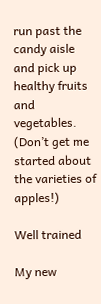run past the candy aisle and pick up healthy fruits and vegetables.
(Don’t get me started about the varieties of apples!)

Well trained

My new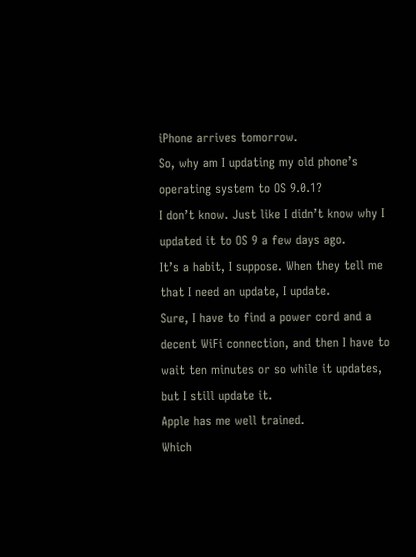iPhone arrives tomorrow.
So, why am I updating my old phone’s operating system to OS 9.0.1?
I don’t know. Just like I didn’t know why I updated it to OS 9 a few days ago.
It’s a habit, I suppose. When they tell me that I need an update, I update.
Sure, I have to find a power cord and a decent WiFi connection, and then I have to wait ten minutes or so while it updates, but I still update it.
Apple has me well trained.
Which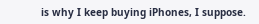is why I keep buying iPhones, I suppose.